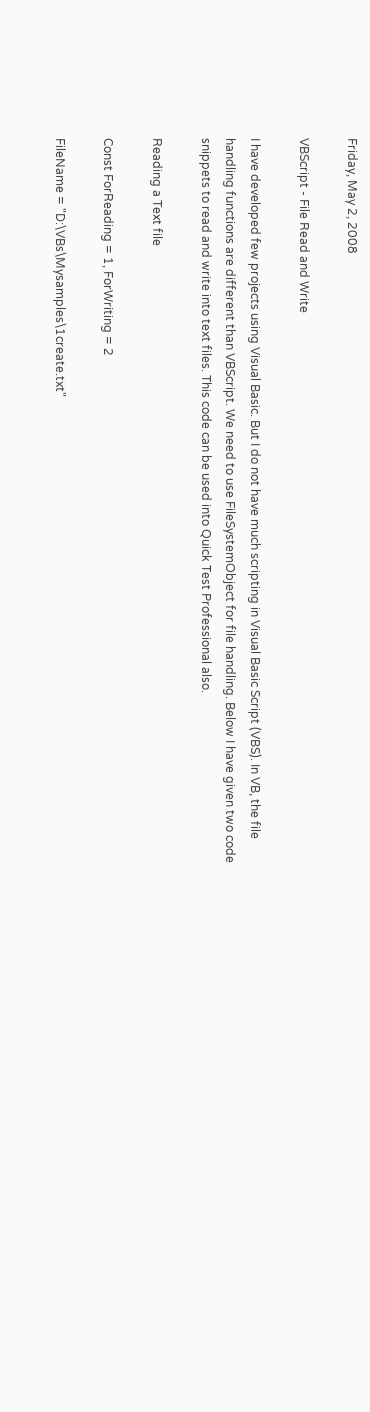Friday, May 2, 2008

VBScript - File Read and Write

I have developed few projects using Visual Basic. But I do not have much scripting in Visual Basic Script (VBS). In VB, the file handling functions are different than VBScript. We need to use FileSystemObject for file handling. Below I have given two code snippets to read and write into text files. This code can be used into Quick Test Professional also.

Reading a Text file

Const ForReading = 1, ForWriting = 2

FileName = "D:\VBs\Mysamples\1create.txt"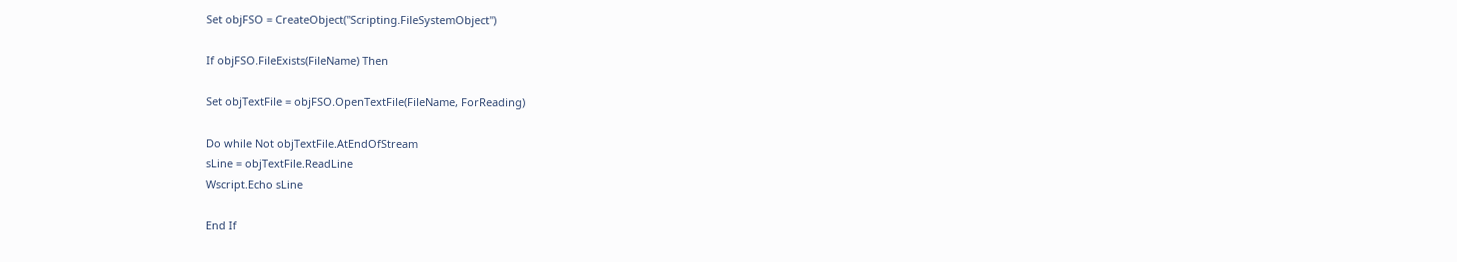Set objFSO = CreateObject("Scripting.FileSystemObject")

If objFSO.FileExists(FileName) Then

Set objTextFile = objFSO.OpenTextFile(FileName, ForReading)

Do while Not objTextFile.AtEndOfStream
sLine = objTextFile.ReadLine
Wscript.Echo sLine

End If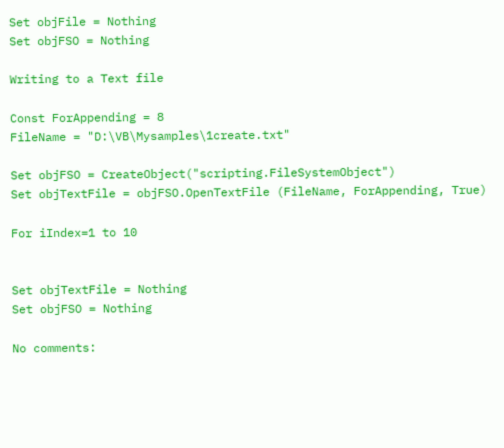Set objFile = Nothing
Set objFSO = Nothing

Writing to a Text file

Const ForAppending = 8
FileName = "D:\VB\Mysamples\1create.txt"

Set objFSO = CreateObject("scripting.FileSystemObject")
Set objTextFile = objFSO.OpenTextFile (FileName, ForAppending, True)

For iIndex=1 to 10


Set objTextFile = Nothing
Set objFSO = Nothing

No comments: